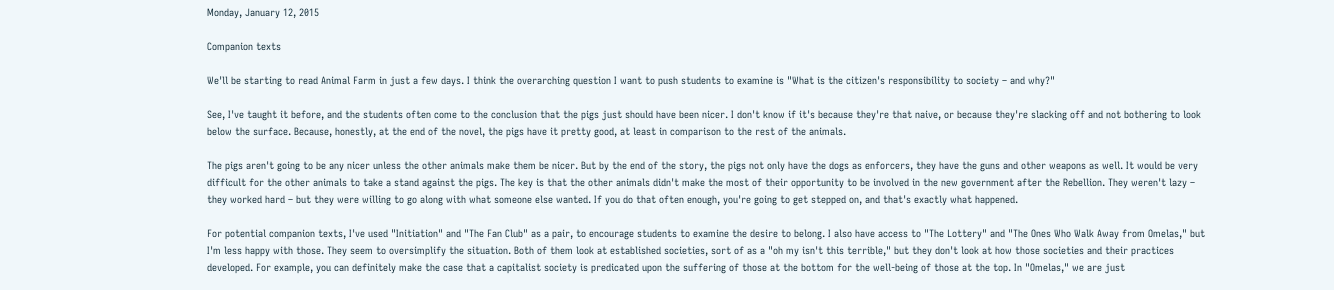Monday, January 12, 2015

Companion texts

We'll be starting to read Animal Farm in just a few days. I think the overarching question I want to push students to examine is "What is the citizen's responsibility to society – and why?"

See, I've taught it before, and the students often come to the conclusion that the pigs just should have been nicer. I don't know if it's because they're that naive, or because they're slacking off and not bothering to look below the surface. Because, honestly, at the end of the novel, the pigs have it pretty good, at least in comparison to the rest of the animals.

The pigs aren't going to be any nicer unless the other animals make them be nicer. But by the end of the story, the pigs not only have the dogs as enforcers, they have the guns and other weapons as well. It would be very difficult for the other animals to take a stand against the pigs. The key is that the other animals didn't make the most of their opportunity to be involved in the new government after the Rebellion. They weren't lazy – they worked hard – but they were willing to go along with what someone else wanted. If you do that often enough, you're going to get stepped on, and that's exactly what happened.

For potential companion texts, I've used "Initiation" and "The Fan Club" as a pair, to encourage students to examine the desire to belong. I also have access to "The Lottery" and "The Ones Who Walk Away from Omelas," but I'm less happy with those. They seem to oversimplify the situation. Both of them look at established societies, sort of as a "oh my isn't this terrible," but they don't look at how those societies and their practices developed. For example, you can definitely make the case that a capitalist society is predicated upon the suffering of those at the bottom for the well-being of those at the top. In "Omelas," we are just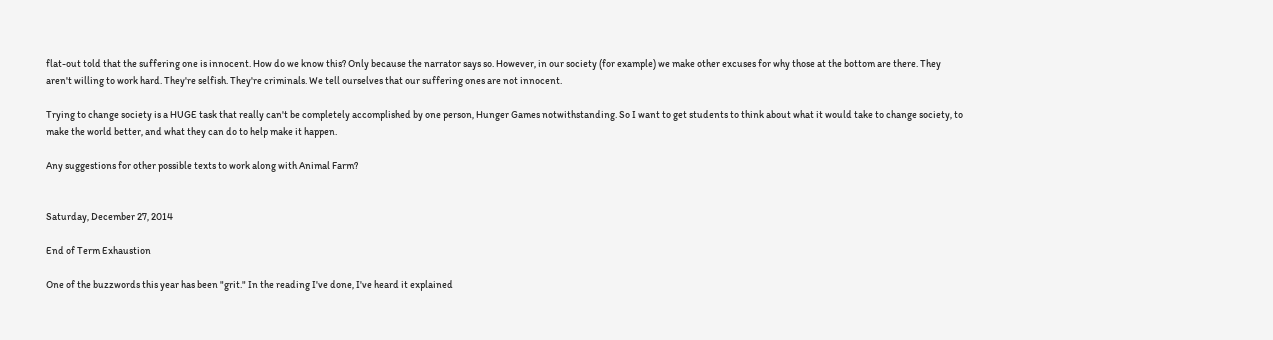flat-out told that the suffering one is innocent. How do we know this? Only because the narrator says so. However, in our society (for example) we make other excuses for why those at the bottom are there. They aren't willing to work hard. They're selfish. They're criminals. We tell ourselves that our suffering ones are not innocent.

Trying to change society is a HUGE task that really can't be completely accomplished by one person, Hunger Games notwithstanding. So I want to get students to think about what it would take to change society, to make the world better, and what they can do to help make it happen.

Any suggestions for other possible texts to work along with Animal Farm?


Saturday, December 27, 2014

End of Term Exhaustion

One of the buzzwords this year has been "grit." In the reading I've done, I've heard it explained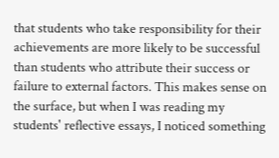that students who take responsibility for their achievements are more likely to be successful than students who attribute their success or failure to external factors. This makes sense on the surface, but when I was reading my students' reflective essays, I noticed something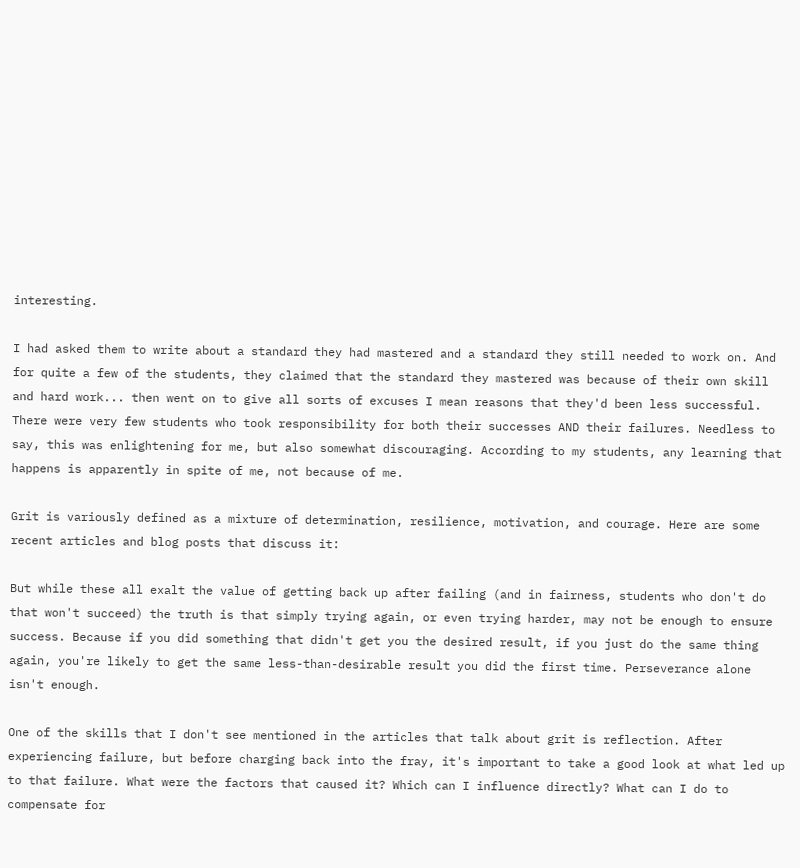interesting.

I had asked them to write about a standard they had mastered and a standard they still needed to work on. And for quite a few of the students, they claimed that the standard they mastered was because of their own skill and hard work... then went on to give all sorts of excuses I mean reasons that they'd been less successful. There were very few students who took responsibility for both their successes AND their failures. Needless to say, this was enlightening for me, but also somewhat discouraging. According to my students, any learning that happens is apparently in spite of me, not because of me.

Grit is variously defined as a mixture of determination, resilience, motivation, and courage. Here are some recent articles and blog posts that discuss it:

But while these all exalt the value of getting back up after failing (and in fairness, students who don't do that won't succeed) the truth is that simply trying again, or even trying harder, may not be enough to ensure success. Because if you did something that didn't get you the desired result, if you just do the same thing again, you're likely to get the same less-than-desirable result you did the first time. Perseverance alone isn't enough.

One of the skills that I don't see mentioned in the articles that talk about grit is reflection. After experiencing failure, but before charging back into the fray, it's important to take a good look at what led up to that failure. What were the factors that caused it? Which can I influence directly? What can I do to compensate for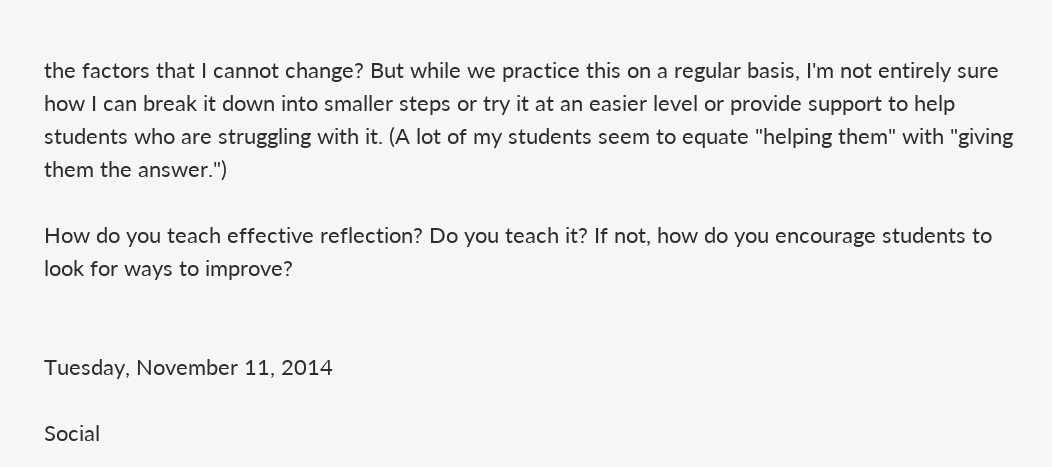the factors that I cannot change? But while we practice this on a regular basis, I'm not entirely sure how I can break it down into smaller steps or try it at an easier level or provide support to help students who are struggling with it. (A lot of my students seem to equate "helping them" with "giving them the answer.")

How do you teach effective reflection? Do you teach it? If not, how do you encourage students to look for ways to improve?


Tuesday, November 11, 2014

Social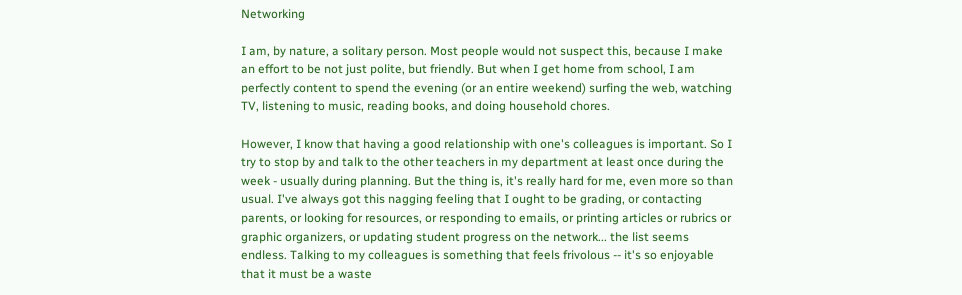Networking

I am, by nature, a solitary person. Most people would not suspect this, because I make an effort to be not just polite, but friendly. But when I get home from school, I am perfectly content to spend the evening (or an entire weekend) surfing the web, watching TV, listening to music, reading books, and doing household chores.

However, I know that having a good relationship with one's colleagues is important. So I try to stop by and talk to the other teachers in my department at least once during the week - usually during planning. But the thing is, it's really hard for me, even more so than usual. I've always got this nagging feeling that I ought to be grading, or contacting parents, or looking for resources, or responding to emails, or printing articles or rubrics or graphic organizers, or updating student progress on the network... the list seems endless. Talking to my colleagues is something that feels frivolous -- it's so enjoyable that it must be a waste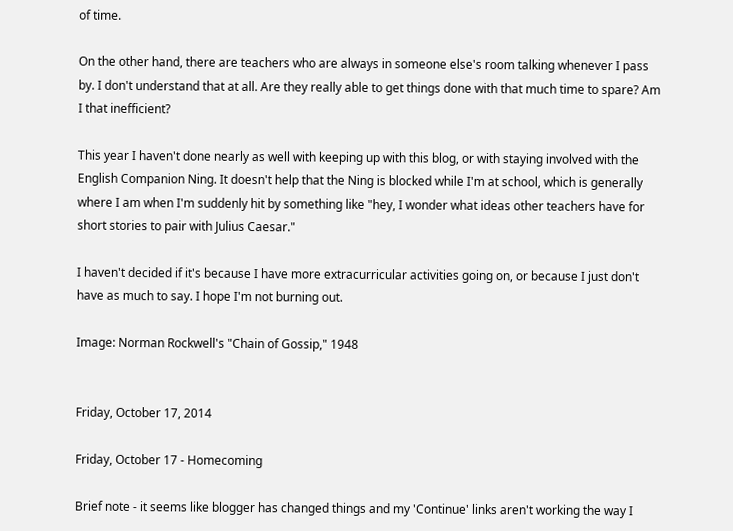of time.

On the other hand, there are teachers who are always in someone else's room talking whenever I pass by. I don't understand that at all. Are they really able to get things done with that much time to spare? Am I that inefficient?

This year I haven't done nearly as well with keeping up with this blog, or with staying involved with the English Companion Ning. It doesn't help that the Ning is blocked while I'm at school, which is generally where I am when I'm suddenly hit by something like "hey, I wonder what ideas other teachers have for short stories to pair with Julius Caesar."

I haven't decided if it's because I have more extracurricular activities going on, or because I just don't have as much to say. I hope I'm not burning out.

Image: Norman Rockwell's "Chain of Gossip," 1948


Friday, October 17, 2014

Friday, October 17 - Homecoming

Brief note - it seems like blogger has changed things and my 'Continue' links aren't working the way I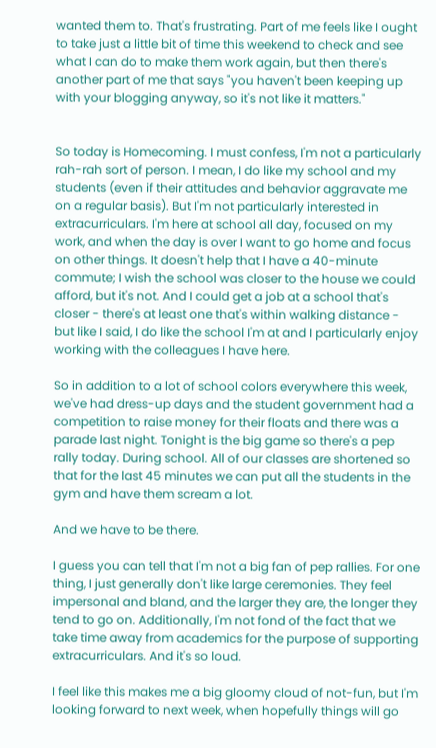wanted them to. That's frustrating. Part of me feels like I ought to take just a little bit of time this weekend to check and see what I can do to make them work again, but then there's another part of me that says "you haven't been keeping up with your blogging anyway, so it's not like it matters."


So today is Homecoming. I must confess, I'm not a particularly rah-rah sort of person. I mean, I do like my school and my students (even if their attitudes and behavior aggravate me on a regular basis). But I'm not particularly interested in extracurriculars. I'm here at school all day, focused on my work, and when the day is over I want to go home and focus on other things. It doesn't help that I have a 40-minute commute; I wish the school was closer to the house we could afford, but it's not. And I could get a job at a school that's closer - there's at least one that's within walking distance - but like I said, I do like the school I'm at and I particularly enjoy working with the colleagues I have here.

So in addition to a lot of school colors everywhere this week, we've had dress-up days and the student government had a competition to raise money for their floats and there was a parade last night. Tonight is the big game so there's a pep rally today. During school. All of our classes are shortened so that for the last 45 minutes we can put all the students in the gym and have them scream a lot.

And we have to be there.

I guess you can tell that I'm not a big fan of pep rallies. For one thing, I just generally don't like large ceremonies. They feel impersonal and bland, and the larger they are, the longer they tend to go on. Additionally, I'm not fond of the fact that we take time away from academics for the purpose of supporting extracurriculars. And it's so loud.

I feel like this makes me a big gloomy cloud of not-fun, but I'm looking forward to next week, when hopefully things will go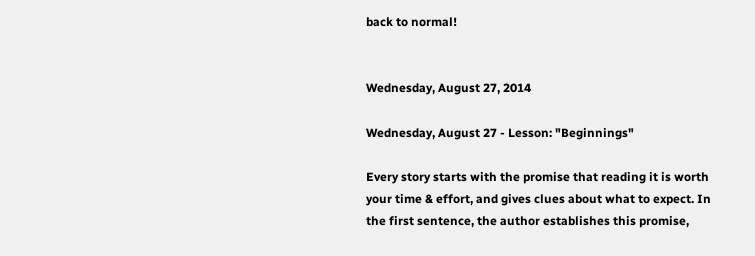back to normal!


Wednesday, August 27, 2014

Wednesday, August 27 - Lesson: "Beginnings"

Every story starts with the promise that reading it is worth your time & effort, and gives clues about what to expect. In the first sentence, the author establishes this promise,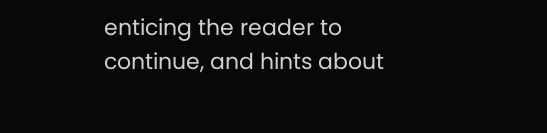enticing the reader to continue, and hints about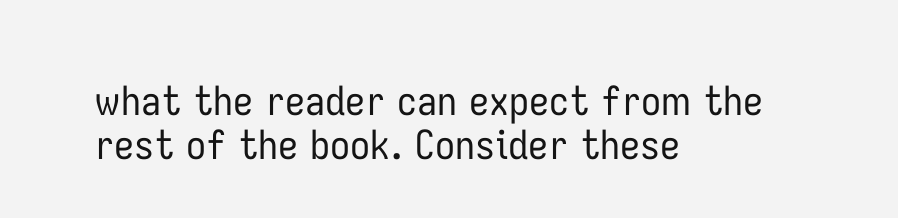what the reader can expect from the rest of the book. Consider these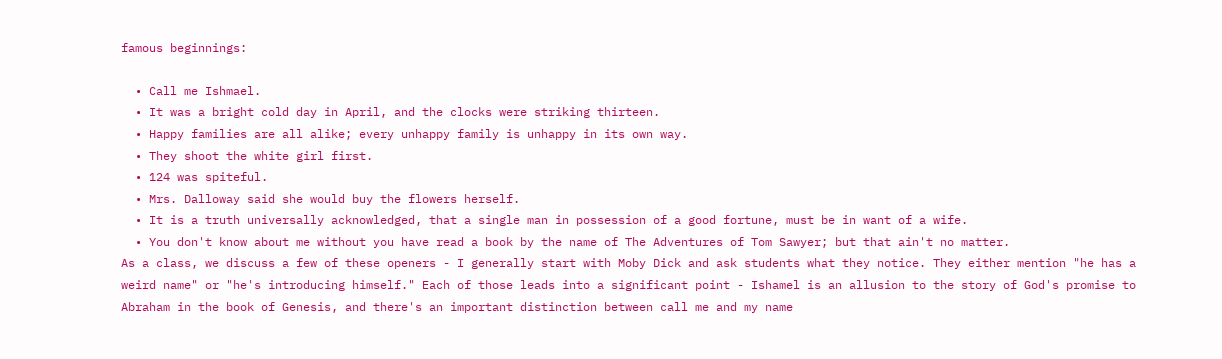famous beginnings:

  • Call me Ishmael.
  • It was a bright cold day in April, and the clocks were striking thirteen.
  • Happy families are all alike; every unhappy family is unhappy in its own way.
  • They shoot the white girl first.
  • 124 was spiteful.
  • Mrs. Dalloway said she would buy the flowers herself.
  • It is a truth universally acknowledged, that a single man in possession of a good fortune, must be in want of a wife.
  • You don't know about me without you have read a book by the name of The Adventures of Tom Sawyer; but that ain't no matter.
As a class, we discuss a few of these openers - I generally start with Moby Dick and ask students what they notice. They either mention "he has a weird name" or "he's introducing himself." Each of those leads into a significant point - Ishamel is an allusion to the story of God's promise to Abraham in the book of Genesis, and there's an important distinction between call me and my name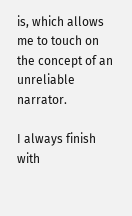is, which allows me to touch on the concept of an unreliable narrator.

I always finish with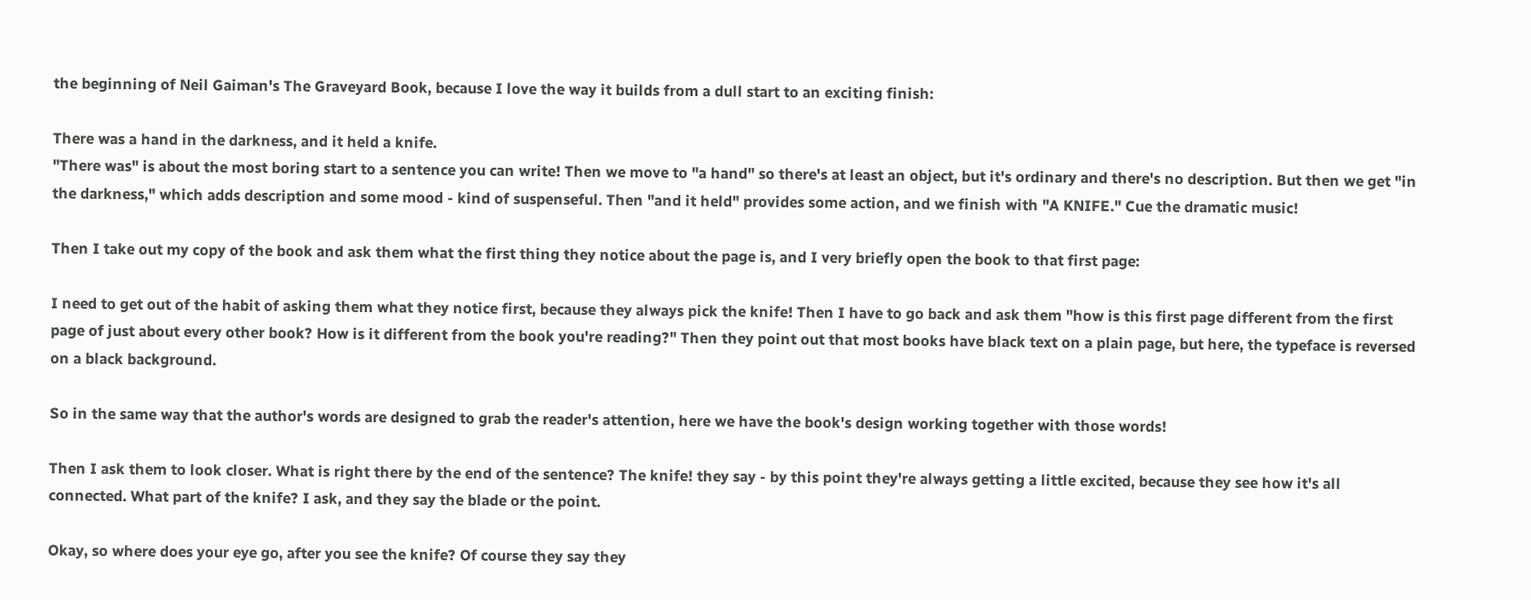the beginning of Neil Gaiman's The Graveyard Book, because I love the way it builds from a dull start to an exciting finish:

There was a hand in the darkness, and it held a knife.
"There was" is about the most boring start to a sentence you can write! Then we move to "a hand" so there's at least an object, but it's ordinary and there's no description. But then we get "in the darkness," which adds description and some mood - kind of suspenseful. Then "and it held" provides some action, and we finish with "A KNIFE." Cue the dramatic music!

Then I take out my copy of the book and ask them what the first thing they notice about the page is, and I very briefly open the book to that first page:

I need to get out of the habit of asking them what they notice first, because they always pick the knife! Then I have to go back and ask them "how is this first page different from the first page of just about every other book? How is it different from the book you're reading?" Then they point out that most books have black text on a plain page, but here, the typeface is reversed on a black background.

So in the same way that the author's words are designed to grab the reader's attention, here we have the book's design working together with those words!

Then I ask them to look closer. What is right there by the end of the sentence? The knife! they say - by this point they're always getting a little excited, because they see how it's all connected. What part of the knife? I ask, and they say the blade or the point.

Okay, so where does your eye go, after you see the knife? Of course they say they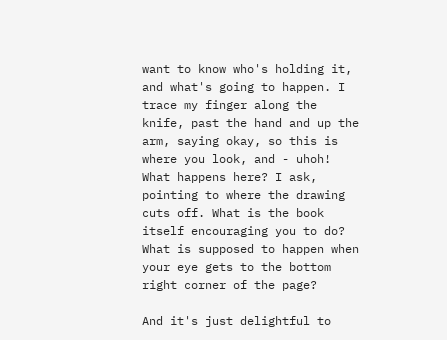want to know who's holding it, and what's going to happen. I trace my finger along the knife, past the hand and up the arm, saying okay, so this is where you look, and - uhoh! What happens here? I ask, pointing to where the drawing cuts off. What is the book itself encouraging you to do? What is supposed to happen when your eye gets to the bottom right corner of the page?

And it's just delightful to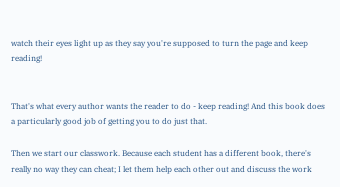watch their eyes light up as they say you're supposed to turn the page and keep reading!


That's what every author wants the reader to do - keep reading! And this book does a particularly good job of getting you to do just that.

Then we start our classwork. Because each student has a different book, there's really no way they can cheat; I let them help each other out and discuss the work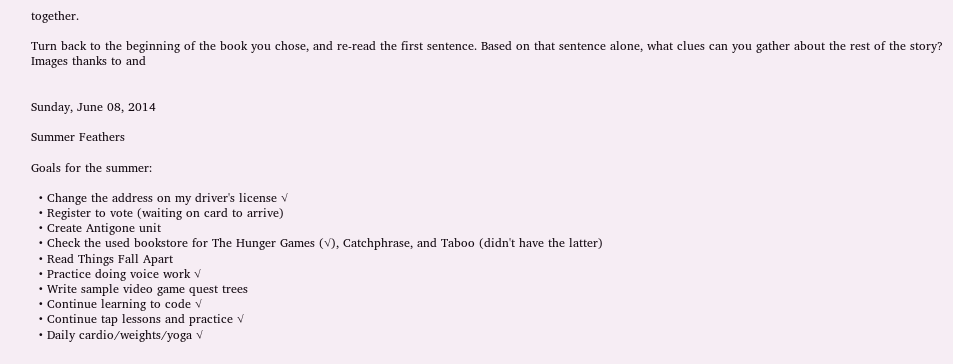together.

Turn back to the beginning of the book you chose, and re-read the first sentence. Based on that sentence alone, what clues can you gather about the rest of the story? Images thanks to and


Sunday, June 08, 2014

Summer Feathers

Goals for the summer:

  • Change the address on my driver's license √
  • Register to vote (waiting on card to arrive)
  • Create Antigone unit
  • Check the used bookstore for The Hunger Games (√), Catchphrase, and Taboo (didn't have the latter)
  • Read Things Fall Apart
  • Practice doing voice work √
  • Write sample video game quest trees
  • Continue learning to code √
  • Continue tap lessons and practice √
  • Daily cardio/weights/yoga √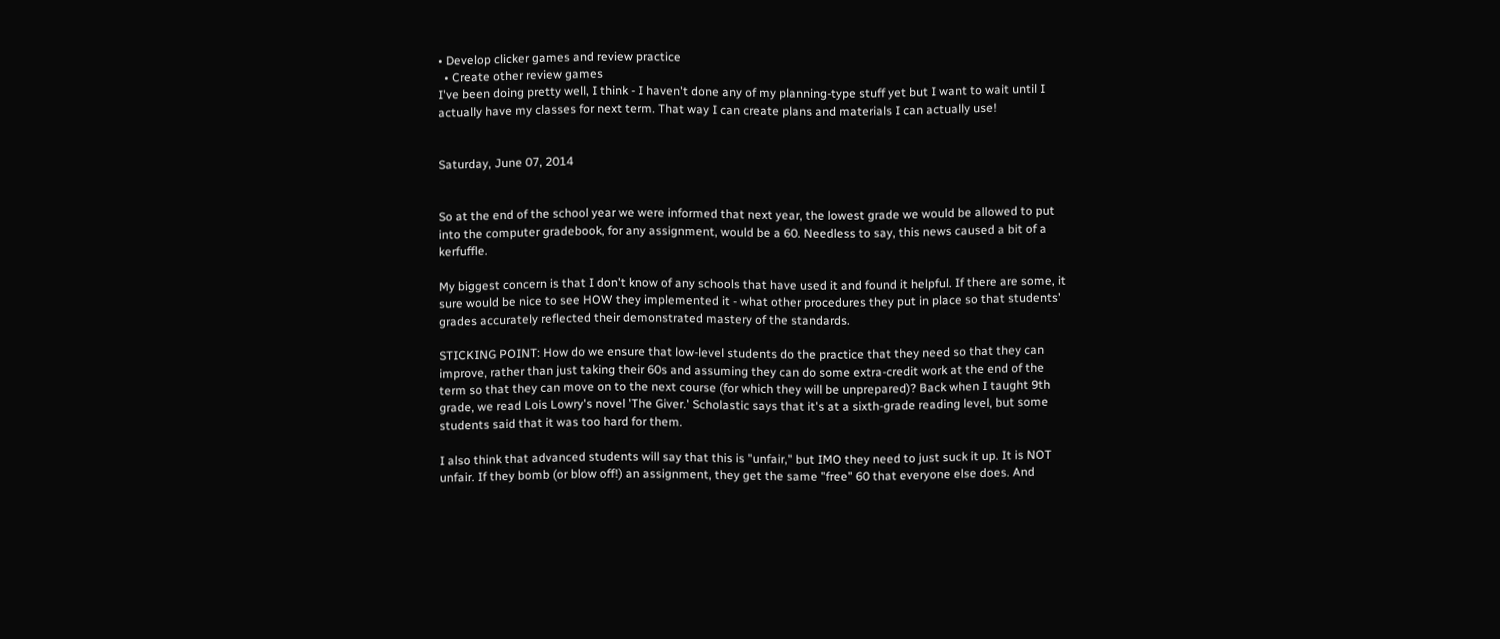• Develop clicker games and review practice
  • Create other review games
I've been doing pretty well, I think - I haven't done any of my planning-type stuff yet but I want to wait until I actually have my classes for next term. That way I can create plans and materials I can actually use!


Saturday, June 07, 2014


So at the end of the school year we were informed that next year, the lowest grade we would be allowed to put into the computer gradebook, for any assignment, would be a 60. Needless to say, this news caused a bit of a kerfuffle.

My biggest concern is that I don't know of any schools that have used it and found it helpful. If there are some, it sure would be nice to see HOW they implemented it - what other procedures they put in place so that students' grades accurately reflected their demonstrated mastery of the standards.

STICKING POINT: How do we ensure that low-level students do the practice that they need so that they can improve, rather than just taking their 60s and assuming they can do some extra-credit work at the end of the term so that they can move on to the next course (for which they will be unprepared)? Back when I taught 9th grade, we read Lois Lowry's novel 'The Giver.' Scholastic says that it's at a sixth-grade reading level, but some students said that it was too hard for them.

I also think that advanced students will say that this is "unfair," but IMO they need to just suck it up. It is NOT unfair. If they bomb (or blow off!) an assignment, they get the same "free" 60 that everyone else does. And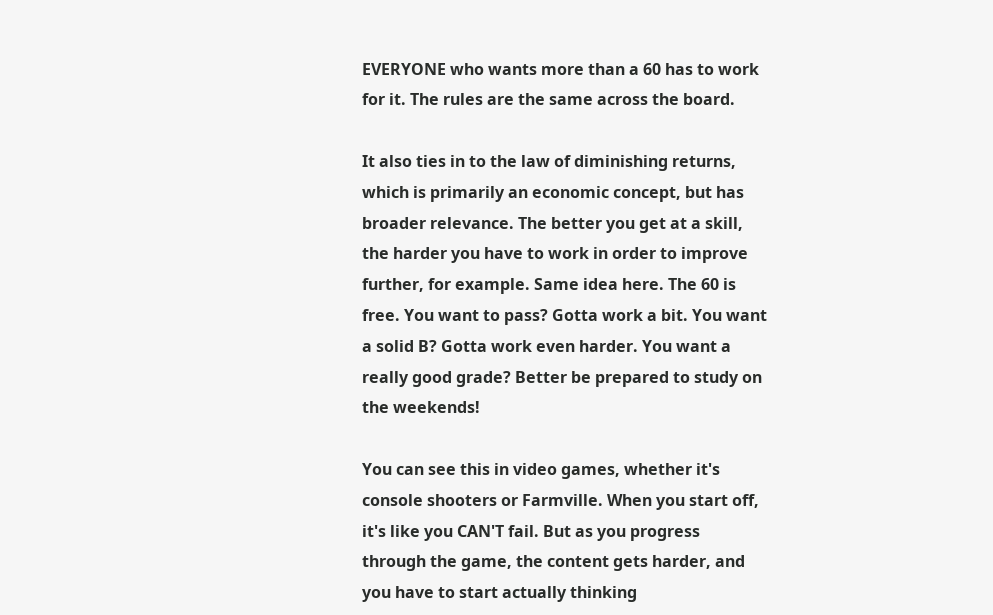EVERYONE who wants more than a 60 has to work for it. The rules are the same across the board.

It also ties in to the law of diminishing returns, which is primarily an economic concept, but has broader relevance. The better you get at a skill, the harder you have to work in order to improve further, for example. Same idea here. The 60 is free. You want to pass? Gotta work a bit. You want a solid B? Gotta work even harder. You want a really good grade? Better be prepared to study on the weekends!

You can see this in video games, whether it's console shooters or Farmville. When you start off, it's like you CAN'T fail. But as you progress through the game, the content gets harder, and you have to start actually thinking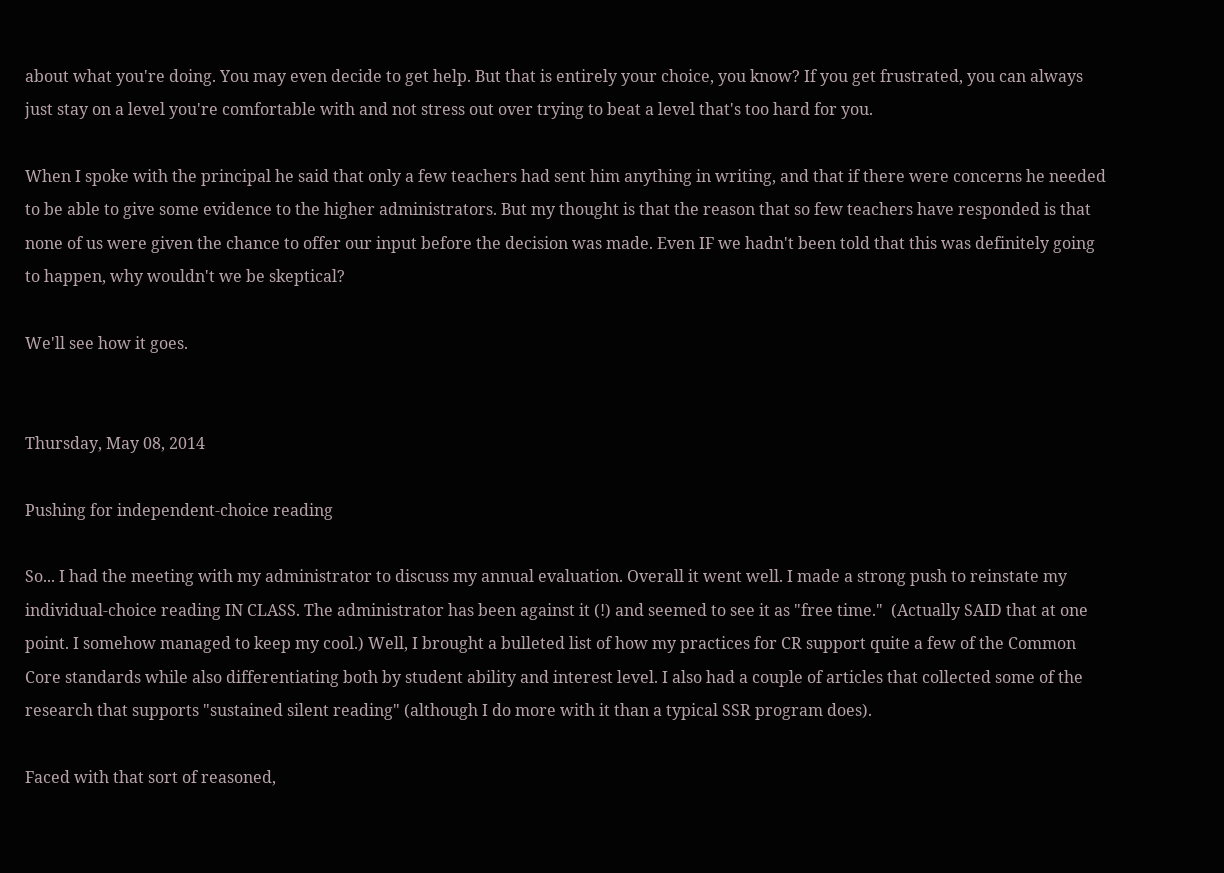about what you're doing. You may even decide to get help. But that is entirely your choice, you know? If you get frustrated, you can always just stay on a level you're comfortable with and not stress out over trying to beat a level that's too hard for you.

When I spoke with the principal he said that only a few teachers had sent him anything in writing, and that if there were concerns he needed to be able to give some evidence to the higher administrators. But my thought is that the reason that so few teachers have responded is that none of us were given the chance to offer our input before the decision was made. Even IF we hadn't been told that this was definitely going to happen, why wouldn't we be skeptical?

We'll see how it goes.


Thursday, May 08, 2014

Pushing for independent-choice reading

So... I had the meeting with my administrator to discuss my annual evaluation. Overall it went well. I made a strong push to reinstate my individual-choice reading IN CLASS. The administrator has been against it (!) and seemed to see it as "free time."  (Actually SAID that at one point. I somehow managed to keep my cool.) Well, I brought a bulleted list of how my practices for CR support quite a few of the Common Core standards while also differentiating both by student ability and interest level. I also had a couple of articles that collected some of the research that supports "sustained silent reading" (although I do more with it than a typical SSR program does).

Faced with that sort of reasoned,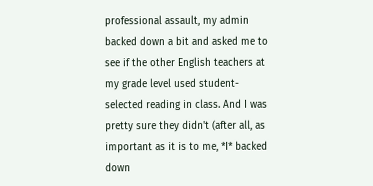professional assault, my admin backed down a bit and asked me to see if the other English teachers at my grade level used student-selected reading in class. And I was pretty sure they didn't (after all, as important as it is to me, *I* backed down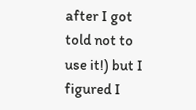after I got told not to use it!) but I figured I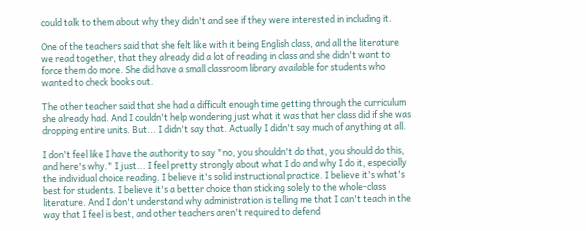could talk to them about why they didn't and see if they were interested in including it.

One of the teachers said that she felt like with it being English class, and all the literature we read together, that they already did a lot of reading in class and she didn't want to force them do more. She did have a small classroom library available for students who wanted to check books out.

The other teacher said that she had a difficult enough time getting through the curriculum she already had. And I couldn't help wondering just what it was that her class did if she was dropping entire units. But... I didn't say that. Actually I didn't say much of anything at all.

I don't feel like I have the authority to say "no, you shouldn't do that, you should do this, and here's why." I just... I feel pretty strongly about what I do and why I do it, especially the individual choice reading. I believe it's solid instructional practice. I believe it's what's best for students. I believe it's a better choice than sticking solely to the whole-class literature. And I don't understand why administration is telling me that I can't teach in the way that I feel is best, and other teachers aren't required to defend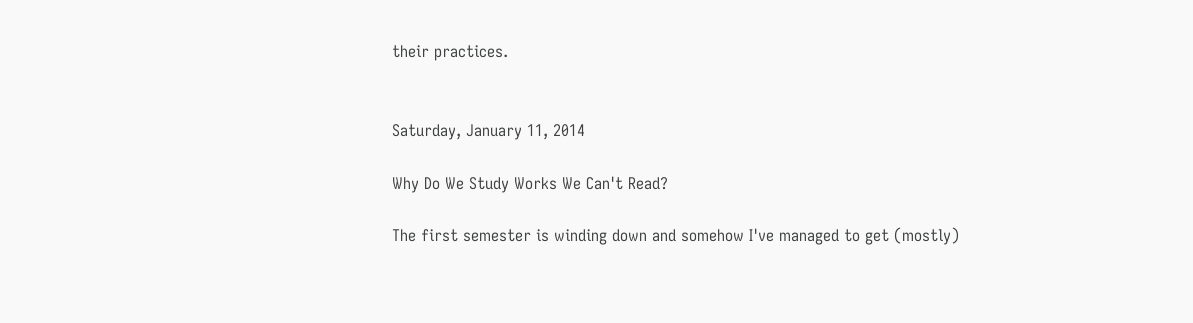their practices.


Saturday, January 11, 2014

Why Do We Study Works We Can't Read?

The first semester is winding down and somehow I've managed to get (mostly)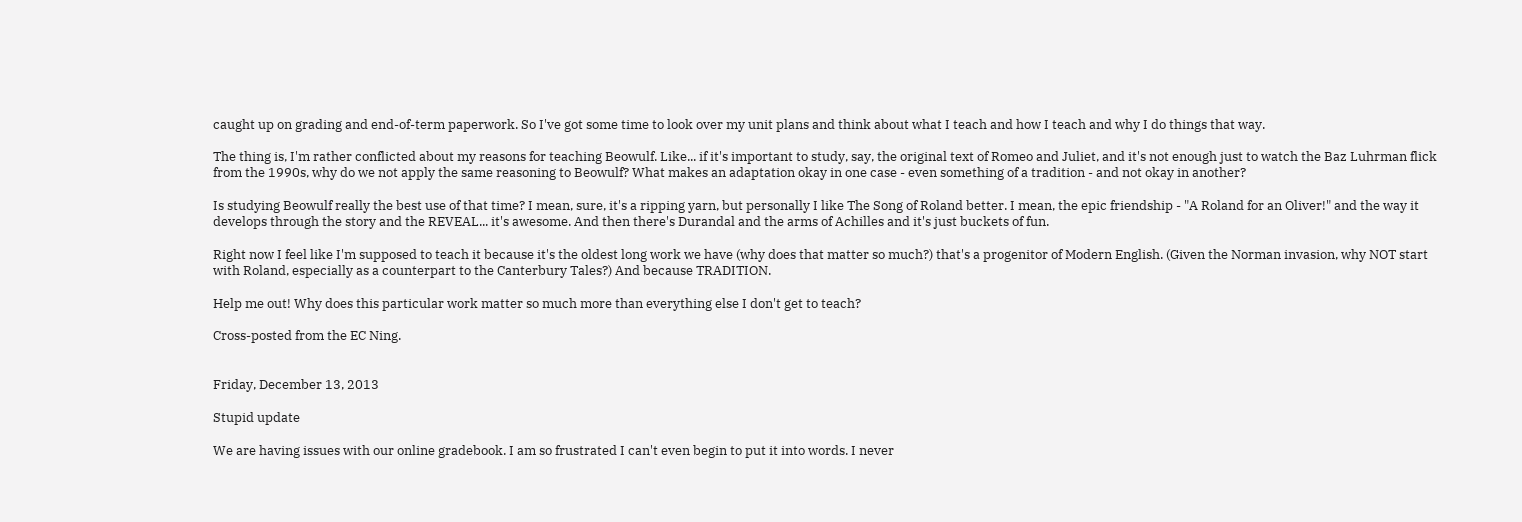caught up on grading and end-of-term paperwork. So I've got some time to look over my unit plans and think about what I teach and how I teach and why I do things that way.

The thing is, I'm rather conflicted about my reasons for teaching Beowulf. Like... if it's important to study, say, the original text of Romeo and Juliet, and it's not enough just to watch the Baz Luhrman flick from the 1990s, why do we not apply the same reasoning to Beowulf? What makes an adaptation okay in one case - even something of a tradition - and not okay in another?

Is studying Beowulf really the best use of that time? I mean, sure, it's a ripping yarn, but personally I like The Song of Roland better. I mean, the epic friendship - "A Roland for an Oliver!" and the way it develops through the story and the REVEAL... it's awesome. And then there's Durandal and the arms of Achilles and it's just buckets of fun.

Right now I feel like I'm supposed to teach it because it's the oldest long work we have (why does that matter so much?) that's a progenitor of Modern English. (Given the Norman invasion, why NOT start with Roland, especially as a counterpart to the Canterbury Tales?) And because TRADITION.

Help me out! Why does this particular work matter so much more than everything else I don't get to teach?

Cross-posted from the EC Ning.


Friday, December 13, 2013

Stupid update

We are having issues with our online gradebook. I am so frustrated I can't even begin to put it into words. I never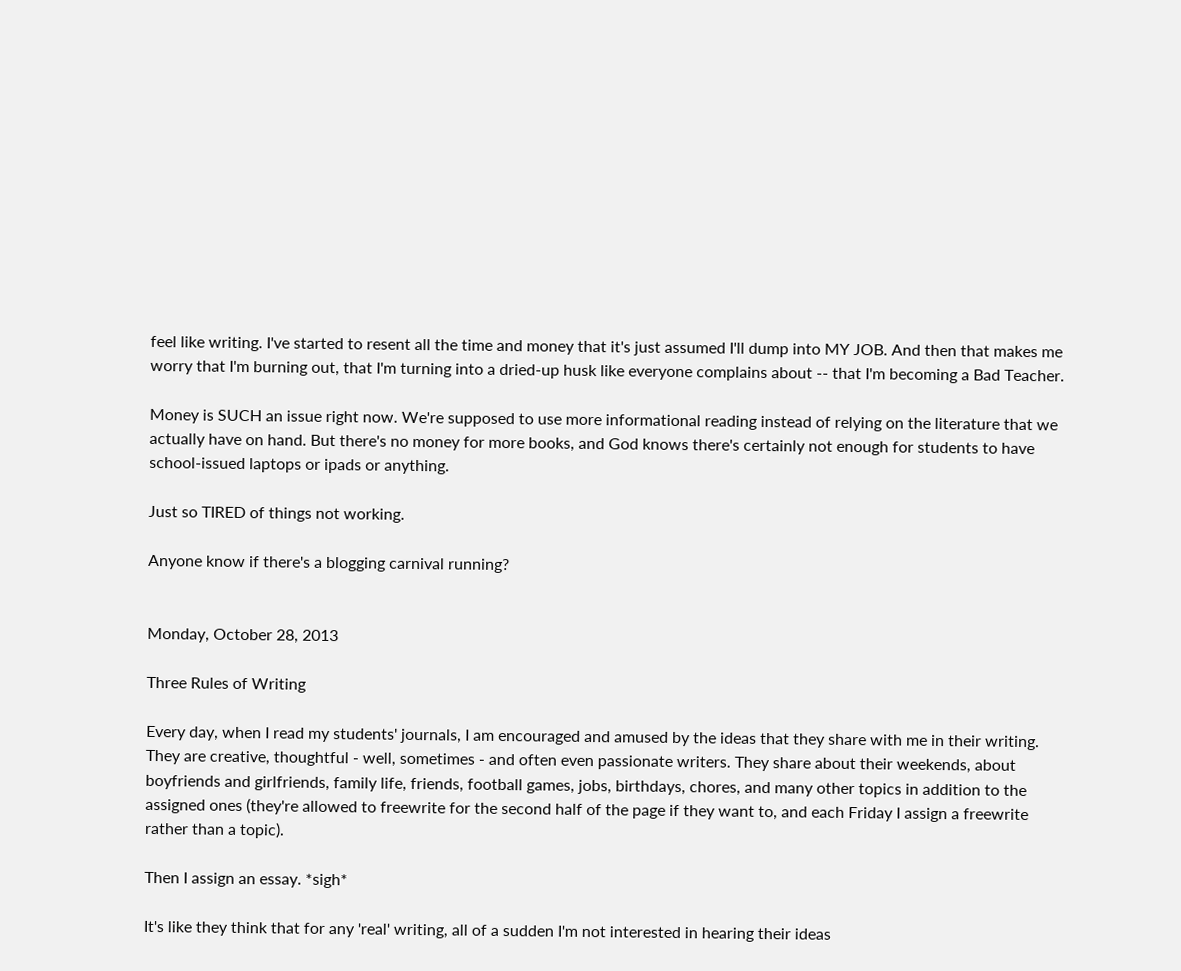feel like writing. I've started to resent all the time and money that it's just assumed I'll dump into MY JOB. And then that makes me worry that I'm burning out, that I'm turning into a dried-up husk like everyone complains about -- that I'm becoming a Bad Teacher.

Money is SUCH an issue right now. We're supposed to use more informational reading instead of relying on the literature that we actually have on hand. But there's no money for more books, and God knows there's certainly not enough for students to have school-issued laptops or ipads or anything.

Just so TIRED of things not working.

Anyone know if there's a blogging carnival running?


Monday, October 28, 2013

Three Rules of Writing

Every day, when I read my students' journals, I am encouraged and amused by the ideas that they share with me in their writing. They are creative, thoughtful - well, sometimes - and often even passionate writers. They share about their weekends, about boyfriends and girlfriends, family life, friends, football games, jobs, birthdays, chores, and many other topics in addition to the assigned ones (they're allowed to freewrite for the second half of the page if they want to, and each Friday I assign a freewrite rather than a topic).

Then I assign an essay. *sigh*

It's like they think that for any 'real' writing, all of a sudden I'm not interested in hearing their ideas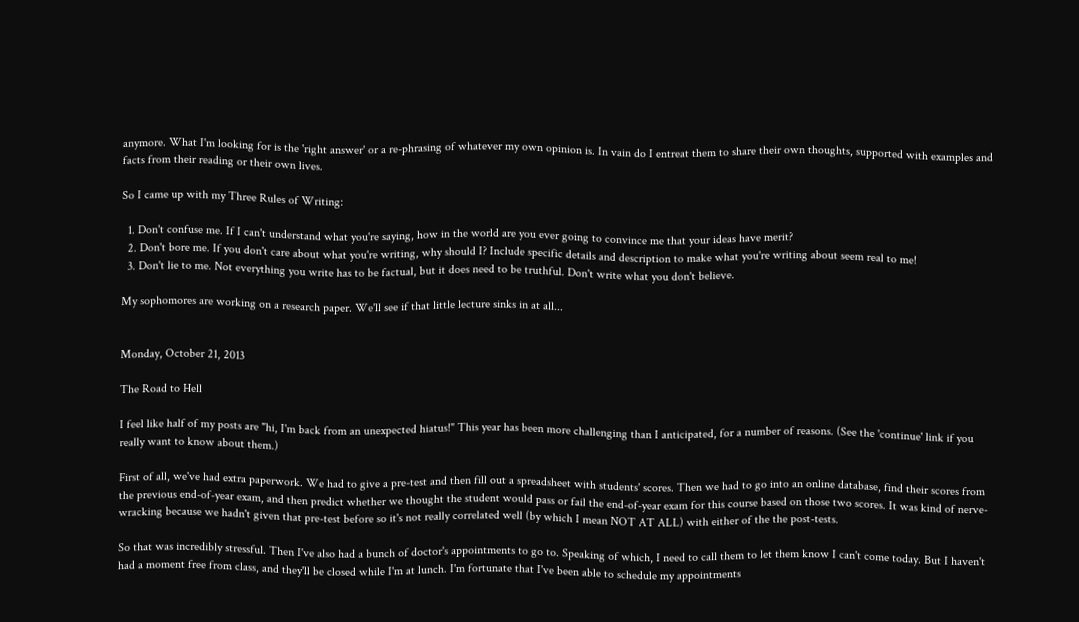anymore. What I'm looking for is the 'right answer' or a re-phrasing of whatever my own opinion is. In vain do I entreat them to share their own thoughts, supported with examples and facts from their reading or their own lives.

So I came up with my Three Rules of Writing:

  1. Don't confuse me. If I can't understand what you're saying, how in the world are you ever going to convince me that your ideas have merit?
  2. Don't bore me. If you don't care about what you're writing, why should I? Include specific details and description to make what you're writing about seem real to me!
  3. Don't lie to me. Not everything you write has to be factual, but it does need to be truthful. Don't write what you don't believe.

My sophomores are working on a research paper. We'll see if that little lecture sinks in at all...


Monday, October 21, 2013

The Road to Hell

I feel like half of my posts are "hi, I'm back from an unexpected hiatus!" This year has been more challenging than I anticipated, for a number of reasons. (See the 'continue' link if you really want to know about them.)

First of all, we've had extra paperwork. We had to give a pre-test and then fill out a spreadsheet with students' scores. Then we had to go into an online database, find their scores from the previous end-of-year exam, and then predict whether we thought the student would pass or fail the end-of-year exam for this course based on those two scores. It was kind of nerve-wracking because we hadn't given that pre-test before so it's not really correlated well (by which I mean NOT AT ALL) with either of the the post-tests.

So that was incredibly stressful. Then I've also had a bunch of doctor's appointments to go to. Speaking of which, I need to call them to let them know I can't come today. But I haven't had a moment free from class, and they'll be closed while I'm at lunch. I'm fortunate that I've been able to schedule my appointments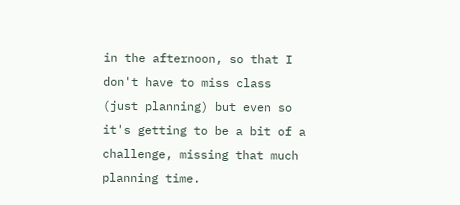in the afternoon, so that I don't have to miss class (just planning) but even so it's getting to be a bit of a challenge, missing that much planning time.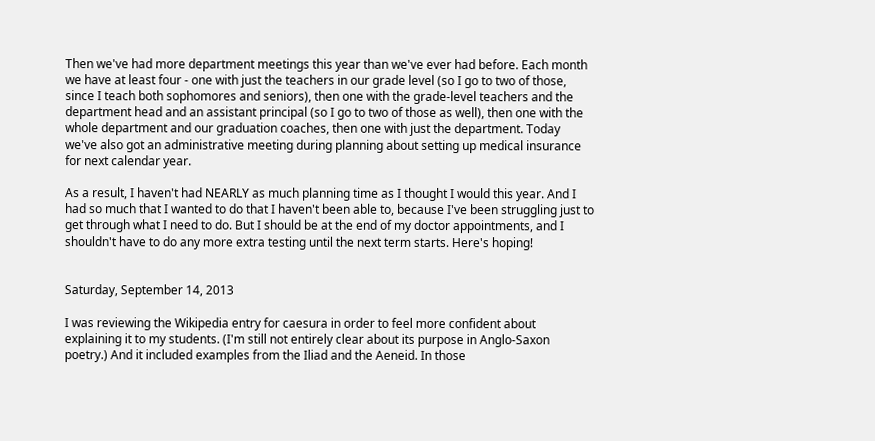Then we've had more department meetings this year than we've ever had before. Each month we have at least four - one with just the teachers in our grade level (so I go to two of those, since I teach both sophomores and seniors), then one with the grade-level teachers and the department head and an assistant principal (so I go to two of those as well), then one with the whole department and our graduation coaches, then one with just the department. Today we've also got an administrative meeting during planning about setting up medical insurance for next calendar year.

As a result, I haven't had NEARLY as much planning time as I thought I would this year. And I had so much that I wanted to do that I haven't been able to, because I've been struggling just to get through what I need to do. But I should be at the end of my doctor appointments, and I shouldn't have to do any more extra testing until the next term starts. Here's hoping!


Saturday, September 14, 2013

I was reviewing the Wikipedia entry for caesura in order to feel more confident about explaining it to my students. (I'm still not entirely clear about its purpose in Anglo-Saxon poetry.) And it included examples from the Iliad and the Aeneid. In those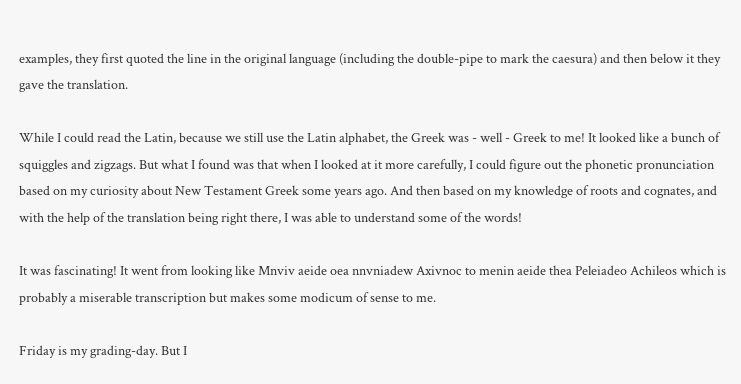examples, they first quoted the line in the original language (including the double-pipe to mark the caesura) and then below it they gave the translation.

While I could read the Latin, because we still use the Latin alphabet, the Greek was - well - Greek to me! It looked like a bunch of squiggles and zigzags. But what I found was that when I looked at it more carefully, I could figure out the phonetic pronunciation based on my curiosity about New Testament Greek some years ago. And then based on my knowledge of roots and cognates, and with the help of the translation being right there, I was able to understand some of the words!

It was fascinating! It went from looking like Mnviv aeide oea nnvniadew Axivnoc to menin aeide thea Peleiadeo Achileos which is probably a miserable transcription but makes some modicum of sense to me.

Friday is my grading-day. But I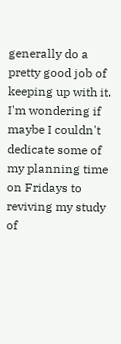generally do a pretty good job of keeping up with it. I'm wondering if maybe I couldn't dedicate some of my planning time on Fridays to reviving my study of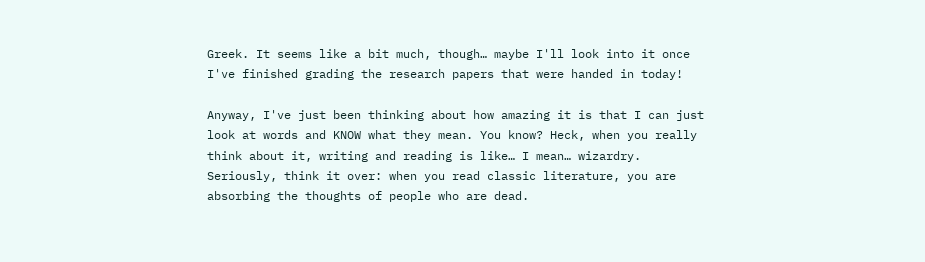Greek. It seems like a bit much, though… maybe I'll look into it once I've finished grading the research papers that were handed in today!

Anyway, I've just been thinking about how amazing it is that I can just look at words and KNOW what they mean. You know? Heck, when you really think about it, writing and reading is like… I mean… wizardry. Seriously, think it over: when you read classic literature, you are absorbing the thoughts of people who are dead.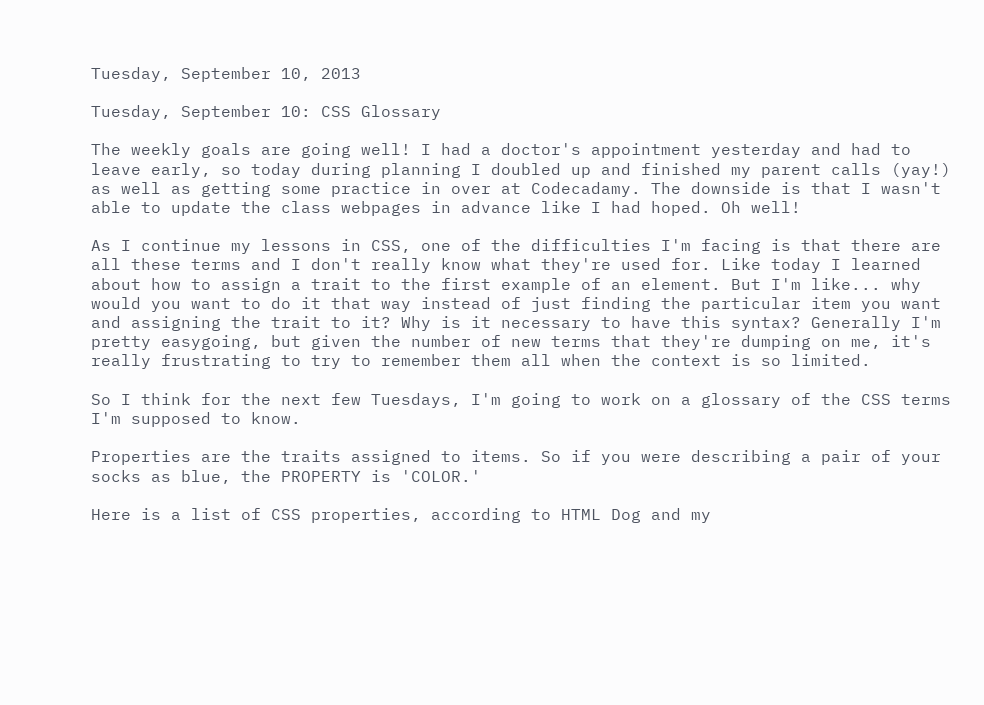Tuesday, September 10, 2013

Tuesday, September 10: CSS Glossary

The weekly goals are going well! I had a doctor's appointment yesterday and had to leave early, so today during planning I doubled up and finished my parent calls (yay!) as well as getting some practice in over at Codecadamy. The downside is that I wasn't able to update the class webpages in advance like I had hoped. Oh well!

As I continue my lessons in CSS, one of the difficulties I'm facing is that there are all these terms and I don't really know what they're used for. Like today I learned about how to assign a trait to the first example of an element. But I'm like... why would you want to do it that way instead of just finding the particular item you want and assigning the trait to it? Why is it necessary to have this syntax? Generally I'm pretty easygoing, but given the number of new terms that they're dumping on me, it's really frustrating to try to remember them all when the context is so limited.

So I think for the next few Tuesdays, I'm going to work on a glossary of the CSS terms I'm supposed to know.

Properties are the traits assigned to items. So if you were describing a pair of your socks as blue, the PROPERTY is 'COLOR.'

Here is a list of CSS properties, according to HTML Dog and my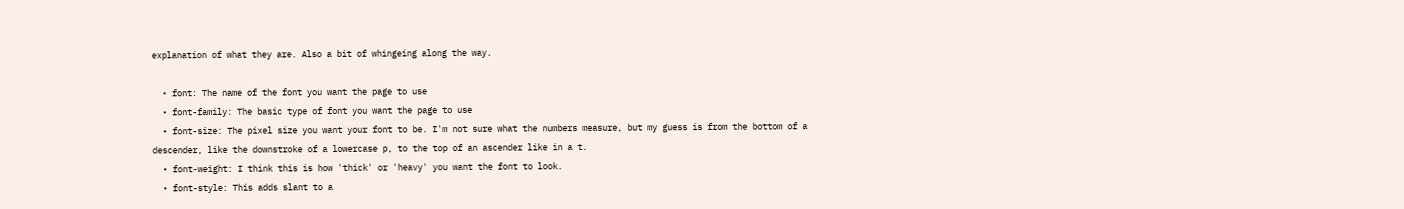explanation of what they are. Also a bit of whingeing along the way.

  • font: The name of the font you want the page to use
  • font-family: The basic type of font you want the page to use
  • font-size: The pixel size you want your font to be. I'm not sure what the numbers measure, but my guess is from the bottom of a descender, like the downstroke of a lowercase p, to the top of an ascender like in a t.
  • font-weight: I think this is how 'thick' or 'heavy' you want the font to look.
  • font-style: This adds slant to a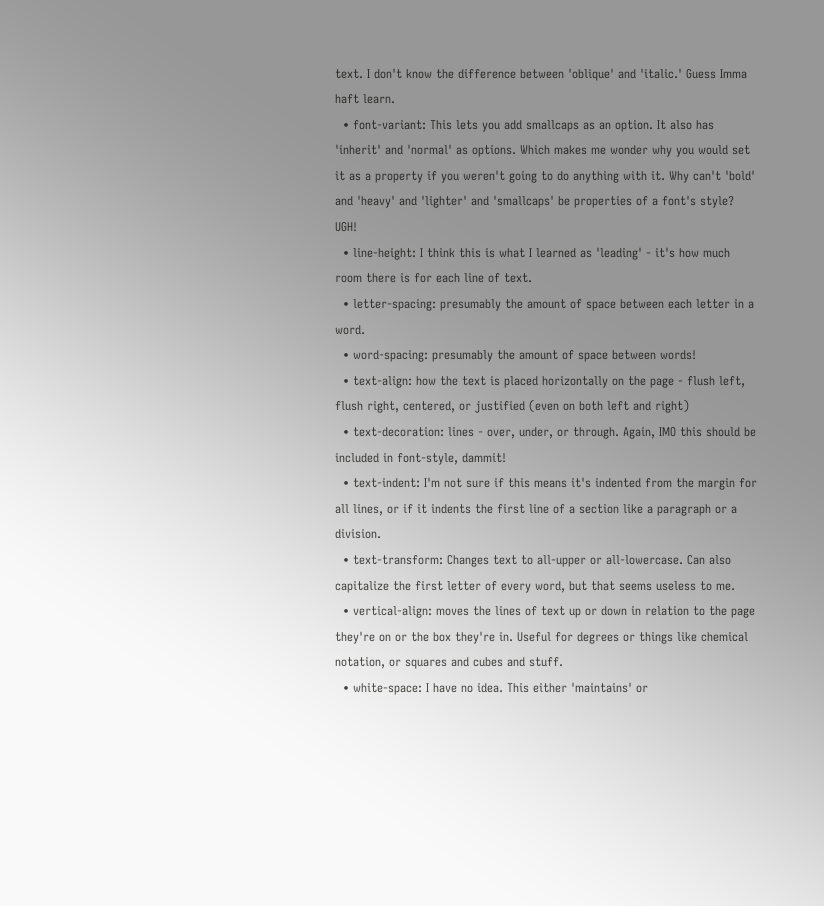text. I don't know the difference between 'oblique' and 'italic.' Guess Imma haft learn.
  • font-variant: This lets you add smallcaps as an option. It also has 'inherit' and 'normal' as options. Which makes me wonder why you would set it as a property if you weren't going to do anything with it. Why can't 'bold' and 'heavy' and 'lighter' and 'smallcaps' be properties of a font's style? UGH!
  • line-height: I think this is what I learned as 'leading' - it's how much room there is for each line of text.
  • letter-spacing: presumably the amount of space between each letter in a word.
  • word-spacing: presumably the amount of space between words!
  • text-align: how the text is placed horizontally on the page - flush left, flush right, centered, or justified (even on both left and right)
  • text-decoration: lines - over, under, or through. Again, IMO this should be included in font-style, dammit!
  • text-indent: I'm not sure if this means it's indented from the margin for all lines, or if it indents the first line of a section like a paragraph or a division.
  • text-transform: Changes text to all-upper or all-lowercase. Can also capitalize the first letter of every word, but that seems useless to me.
  • vertical-align: moves the lines of text up or down in relation to the page they're on or the box they're in. Useful for degrees or things like chemical notation, or squares and cubes and stuff.
  • white-space: I have no idea. This either 'maintains' or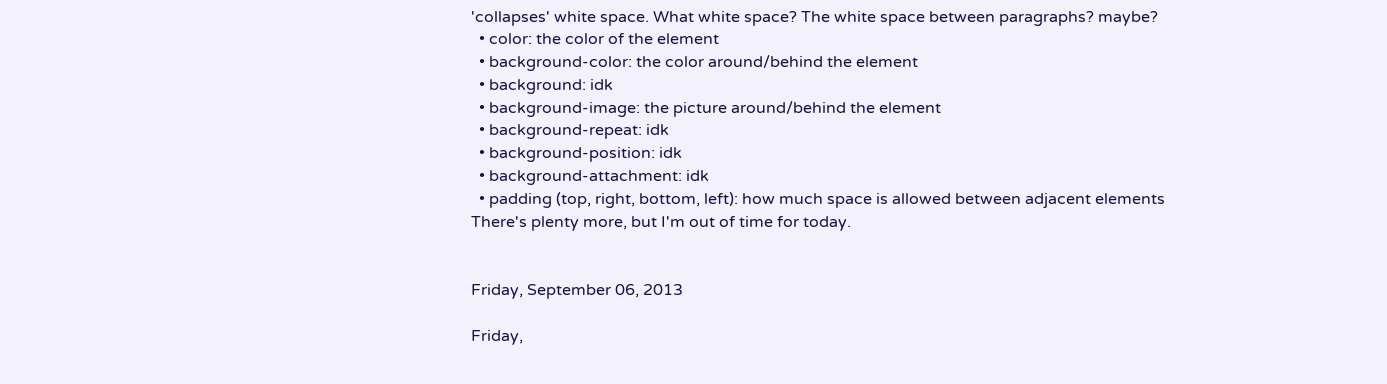'collapses' white space. What white space? The white space between paragraphs? maybe?
  • color: the color of the element
  • background-color: the color around/behind the element
  • background: idk
  • background-image: the picture around/behind the element
  • background-repeat: idk
  • background-position: idk
  • background-attachment: idk
  • padding (top, right, bottom, left): how much space is allowed between adjacent elements
There's plenty more, but I'm out of time for today.


Friday, September 06, 2013

Friday,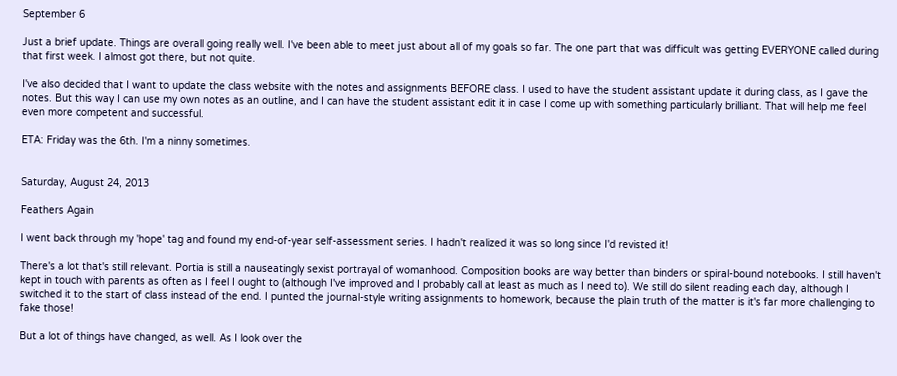September 6

Just a brief update. Things are overall going really well. I've been able to meet just about all of my goals so far. The one part that was difficult was getting EVERYONE called during that first week. I almost got there, but not quite.

I've also decided that I want to update the class website with the notes and assignments BEFORE class. I used to have the student assistant update it during class, as I gave the notes. But this way I can use my own notes as an outline, and I can have the student assistant edit it in case I come up with something particularly brilliant. That will help me feel even more competent and successful.

ETA: Friday was the 6th. I'm a ninny sometimes.


Saturday, August 24, 2013

Feathers Again

I went back through my 'hope' tag and found my end-of-year self-assessment series. I hadn't realized it was so long since I'd revisted it!

There's a lot that's still relevant. Portia is still a nauseatingly sexist portrayal of womanhood. Composition books are way better than binders or spiral-bound notebooks. I still haven't kept in touch with parents as often as I feel I ought to (although I've improved and I probably call at least as much as I need to). We still do silent reading each day, although I switched it to the start of class instead of the end. I punted the journal-style writing assignments to homework, because the plain truth of the matter is it's far more challenging to fake those!

But a lot of things have changed, as well. As I look over the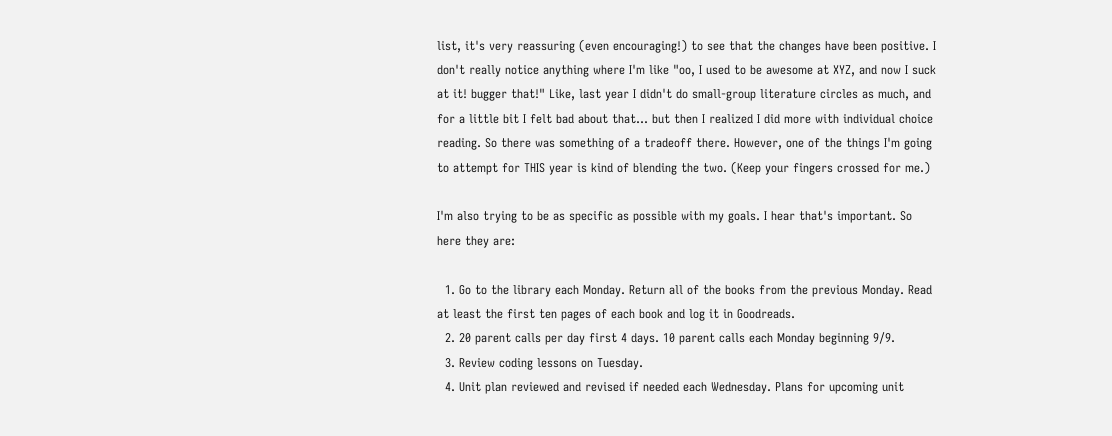list, it's very reassuring (even encouraging!) to see that the changes have been positive. I don't really notice anything where I'm like "oo, I used to be awesome at XYZ, and now I suck at it! bugger that!" Like, last year I didn't do small-group literature circles as much, and for a little bit I felt bad about that... but then I realized I did more with individual choice reading. So there was something of a tradeoff there. However, one of the things I'm going to attempt for THIS year is kind of blending the two. (Keep your fingers crossed for me.)

I'm also trying to be as specific as possible with my goals. I hear that's important. So here they are:

  1. Go to the library each Monday. Return all of the books from the previous Monday. Read at least the first ten pages of each book and log it in Goodreads.
  2. 20 parent calls per day first 4 days. 10 parent calls each Monday beginning 9/9.
  3. Review coding lessons on Tuesday.
  4. Unit plan reviewed and revised if needed each Wednesday. Plans for upcoming unit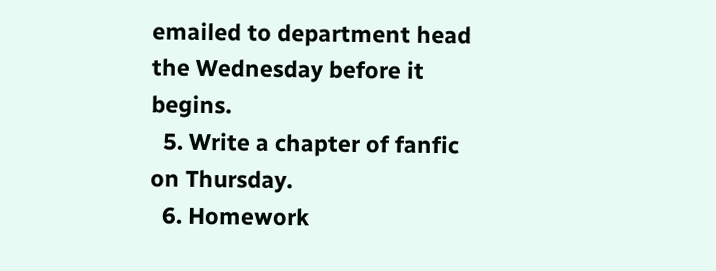emailed to department head the Wednesday before it begins.
  5. Write a chapter of fanfic on Thursday.
  6. Homework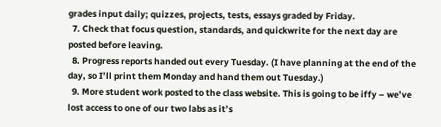grades input daily; quizzes, projects, tests, essays graded by Friday.
  7. Check that focus question, standards, and quickwrite for the next day are posted before leaving.
  8. Progress reports handed out every Tuesday. (I have planning at the end of the day, so I’ll print them Monday and hand them out Tuesday.)
  9. More student work posted to the class website. This is going to be iffy – we’ve lost access to one of our two labs as it’s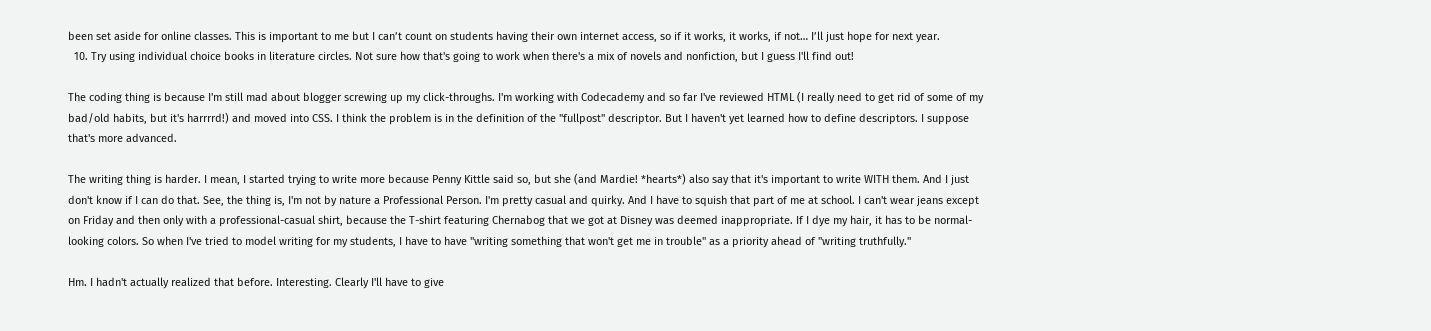been set aside for online classes. This is important to me but I can’t count on students having their own internet access, so if it works, it works, if not… I’ll just hope for next year.
  10. Try using individual choice books in literature circles. Not sure how that's going to work when there's a mix of novels and nonfiction, but I guess I'll find out!

The coding thing is because I'm still mad about blogger screwing up my click-throughs. I'm working with Codecademy and so far I've reviewed HTML (I really need to get rid of some of my bad/old habits, but it's harrrrd!) and moved into CSS. I think the problem is in the definition of the "fullpost" descriptor. But I haven't yet learned how to define descriptors. I suppose that's more advanced.

The writing thing is harder. I mean, I started trying to write more because Penny Kittle said so, but she (and Mardie! *hearts*) also say that it's important to write WITH them. And I just don't know if I can do that. See, the thing is, I'm not by nature a Professional Person. I'm pretty casual and quirky. And I have to squish that part of me at school. I can't wear jeans except on Friday and then only with a professional-casual shirt, because the T-shirt featuring Chernabog that we got at Disney was deemed inappropriate. If I dye my hair, it has to be normal-looking colors. So when I've tried to model writing for my students, I have to have "writing something that won't get me in trouble" as a priority ahead of "writing truthfully."

Hm. I hadn't actually realized that before. Interesting. Clearly I'll have to give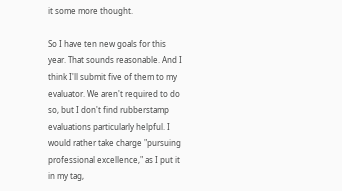it some more thought.

So I have ten new goals for this year. That sounds reasonable. And I think I'll submit five of them to my evaluator. We aren't required to do so, but I don't find rubberstamp evaluations particularly helpful. I would rather take charge "pursuing professional excellence," as I put it in my tag,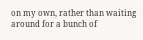on my own, rather than waiting around for a bunch of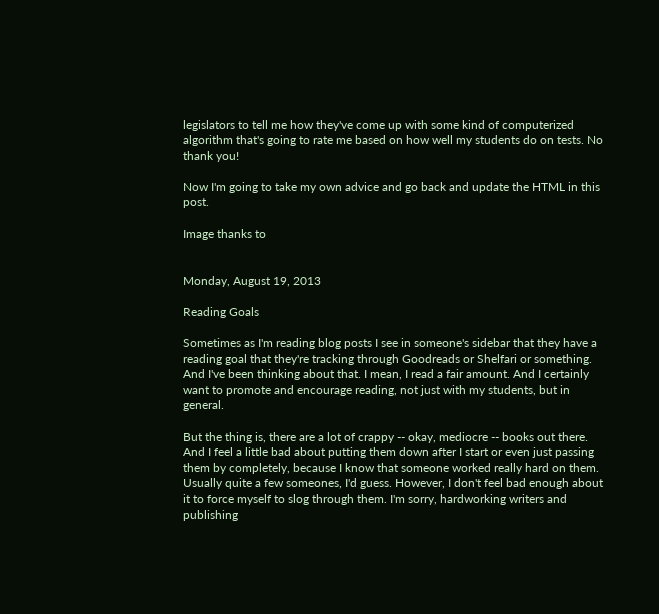legislators to tell me how they've come up with some kind of computerized algorithm that's going to rate me based on how well my students do on tests. No thank you!

Now I'm going to take my own advice and go back and update the HTML in this post.

Image thanks to


Monday, August 19, 2013

Reading Goals

Sometimes as I'm reading blog posts I see in someone's sidebar that they have a reading goal that they're tracking through Goodreads or Shelfari or something. And I've been thinking about that. I mean, I read a fair amount. And I certainly want to promote and encourage reading, not just with my students, but in general.

But the thing is, there are a lot of crappy -- okay, mediocre -- books out there. And I feel a little bad about putting them down after I start or even just passing them by completely, because I know that someone worked really hard on them. Usually quite a few someones, I'd guess. However, I don't feel bad enough about it to force myself to slog through them. I'm sorry, hardworking writers and publishing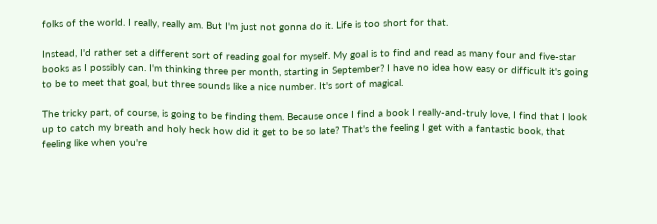folks of the world. I really, really am. But I'm just not gonna do it. Life is too short for that.

Instead, I'd rather set a different sort of reading goal for myself. My goal is to find and read as many four and five-star books as I possibly can. I'm thinking three per month, starting in September? I have no idea how easy or difficult it's going to be to meet that goal, but three sounds like a nice number. It's sort of magical.

The tricky part, of course, is going to be finding them. Because once I find a book I really-and-truly love, I find that I look up to catch my breath and holy heck how did it get to be so late? That's the feeling I get with a fantastic book, that feeling like when you're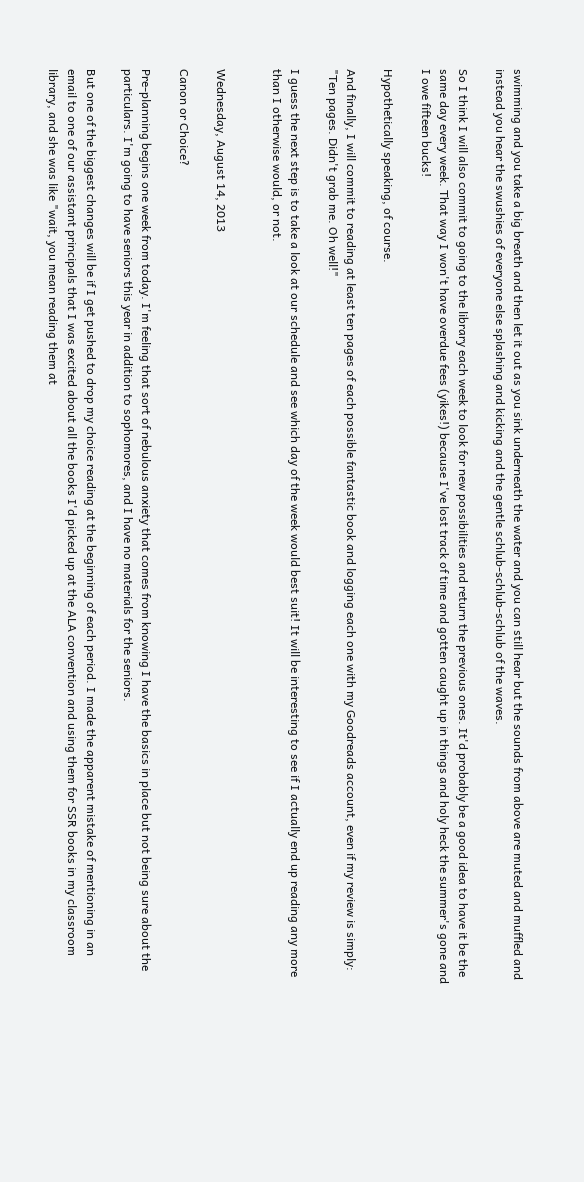swimming and you take a big breath and then let it out as you sink underneath the water and you can still hear but the sounds from above are muted and muffled and instead you hear the swushies of everyone else splashing and kicking and the gentle schlub-schlub-schlub of the waves.

So I think I will also commit to going to the library each week to look for new possibilities and return the previous ones. It'd probably be a good idea to have it be the same day every week. That way I won't have overdue fees (yikes!) because I've lost track of time and gotten caught up in things and holy heck the summer's gone and I owe fifteen bucks!

Hypothetically speaking, of course.

And finally, I will commit to reading at least ten pages of each possible fantastic book and logging each one with my Goodreads account, even if my review is simply: "Ten pages. Didn't grab me. Oh well!"

I guess the next step is to take a look at our schedule and see which day of the week would best suit! It will be interesting to see if I actually end up reading any more than I otherwise would, or not.


Wednesday, August 14, 2013

Canon or Choice?

Pre-planning begins one week from today. I'm feeling that sort of nebulous anxiety that comes from knowing I have the basics in place but not being sure about the particulars. I'm going to have seniors this year in addition to sophomores, and I have no materials for the seniors.

But one of the biggest changes will be if I get pushed to drop my choice reading at the beginning of each period. I made the apparent mistake of mentioning in an email to one of our assistant principals that I was excited about all the books I'd picked up at the ALA convention and using them for SSR books in my classroom library, and she was like "wait, you mean reading them at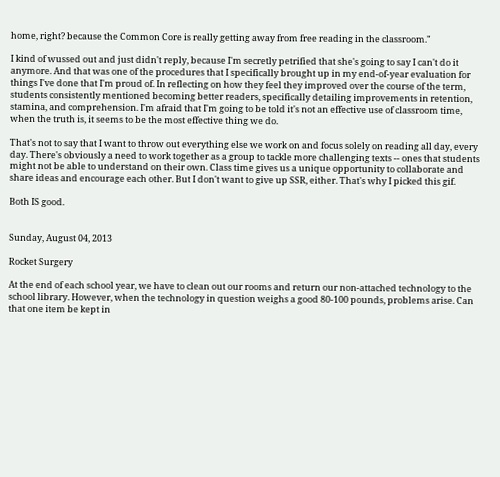home, right? because the Common Core is really getting away from free reading in the classroom."

I kind of wussed out and just didn't reply, because I'm secretly petrified that she's going to say I can't do it anymore. And that was one of the procedures that I specifically brought up in my end-of-year evaluation for things I've done that I'm proud of. In reflecting on how they feel they improved over the course of the term, students consistently mentioned becoming better readers, specifically detailing improvements in retention, stamina, and comprehension. I'm afraid that I'm going to be told it's not an effective use of classroom time, when the truth is, it seems to be the most effective thing we do.

That's not to say that I want to throw out everything else we work on and focus solely on reading all day, every day. There's obviously a need to work together as a group to tackle more challenging texts -- ones that students might not be able to understand on their own. Class time gives us a unique opportunity to collaborate and share ideas and encourage each other. But I don't want to give up SSR, either. That's why I picked this gif.

Both IS good.


Sunday, August 04, 2013

Rocket Surgery

At the end of each school year, we have to clean out our rooms and return our non-attached technology to the school library. However, when the technology in question weighs a good 80-100 pounds, problems arise. Can that one item be kept in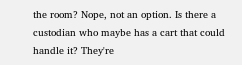the room? Nope, not an option. Is there a custodian who maybe has a cart that could handle it? They're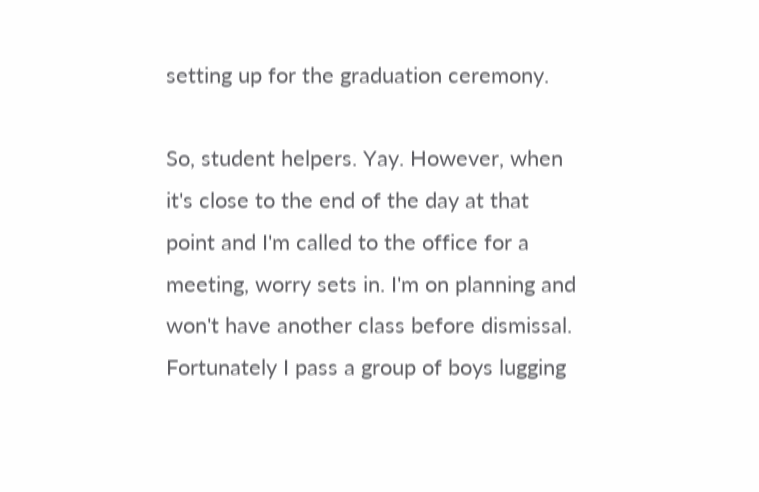setting up for the graduation ceremony.

So, student helpers. Yay. However, when it's close to the end of the day at that point and I'm called to the office for a meeting, worry sets in. I'm on planning and won't have another class before dismissal. Fortunately I pass a group of boys lugging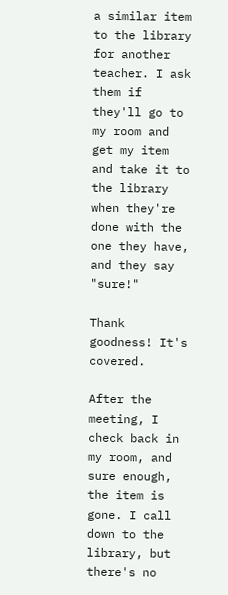a similar item to the library for another teacher. I ask them if they'll go to my room and get my item and take it to the library when they're done with the one they have, and they say "sure!"

Thank goodness! It's covered.

After the meeting, I check back in my room, and sure enough, the item is gone. I call down to the library, but there's no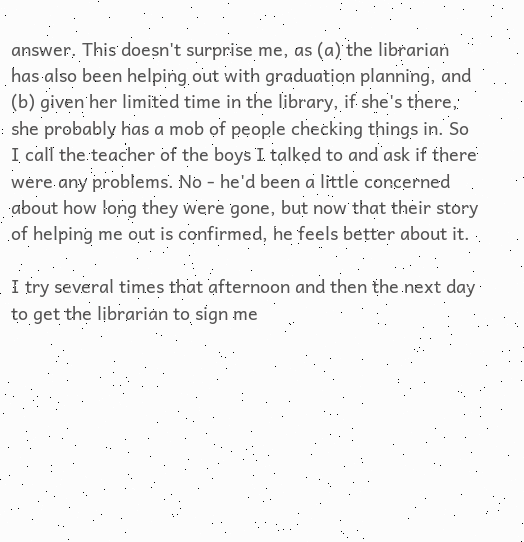answer. This doesn't surprise me, as (a) the librarian has also been helping out with graduation planning, and (b) given her limited time in the library, if she's there, she probably has a mob of people checking things in. So I call the teacher of the boys I talked to and ask if there were any problems. No - he'd been a little concerned about how long they were gone, but now that their story of helping me out is confirmed, he feels better about it.

I try several times that afternoon and then the next day to get the librarian to sign me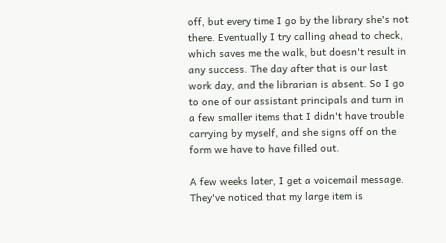off, but every time I go by the library she's not there. Eventually I try calling ahead to check, which saves me the walk, but doesn't result in any success. The day after that is our last work day, and the librarian is absent. So I go to one of our assistant principals and turn in a few smaller items that I didn't have trouble carrying by myself, and she signs off on the form we have to have filled out.

A few weeks later, I get a voicemail message. They've noticed that my large item is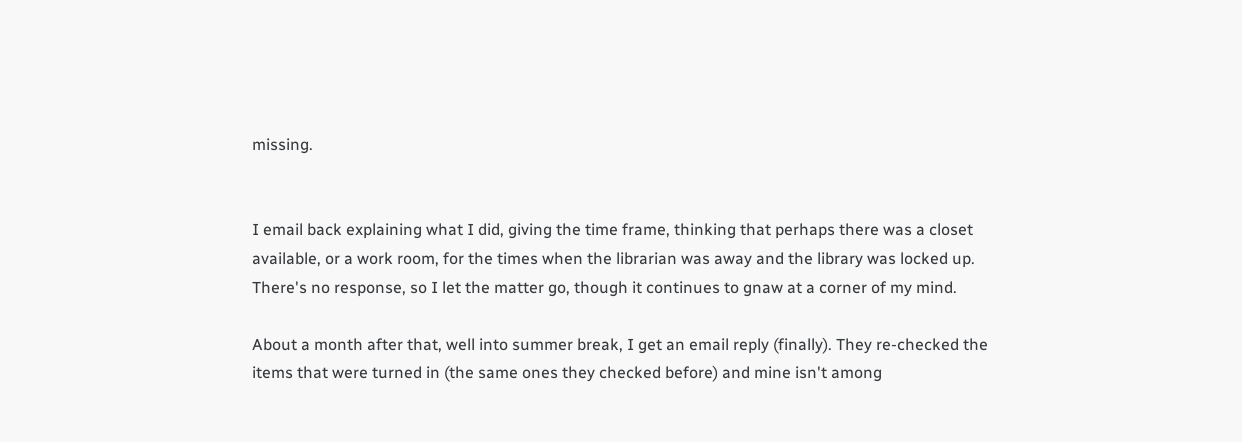missing.


I email back explaining what I did, giving the time frame, thinking that perhaps there was a closet available, or a work room, for the times when the librarian was away and the library was locked up. There's no response, so I let the matter go, though it continues to gnaw at a corner of my mind.

About a month after that, well into summer break, I get an email reply (finally). They re-checked the items that were turned in (the same ones they checked before) and mine isn't among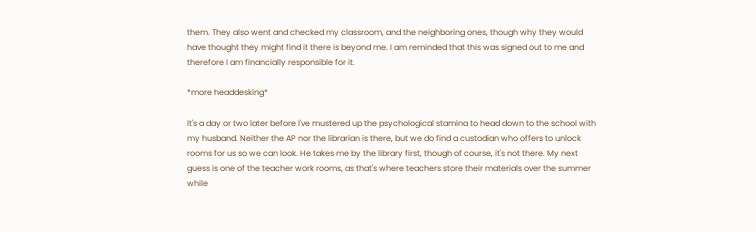them. They also went and checked my classroom, and the neighboring ones, though why they would have thought they might find it there is beyond me. I am reminded that this was signed out to me and therefore I am financially responsible for it.

*more headdesking*

It's a day or two later before I've mustered up the psychological stamina to head down to the school with my husband. Neither the AP nor the librarian is there, but we do find a custodian who offers to unlock rooms for us so we can look. He takes me by the library first, though of course, it's not there. My next guess is one of the teacher work rooms, as that's where teachers store their materials over the summer while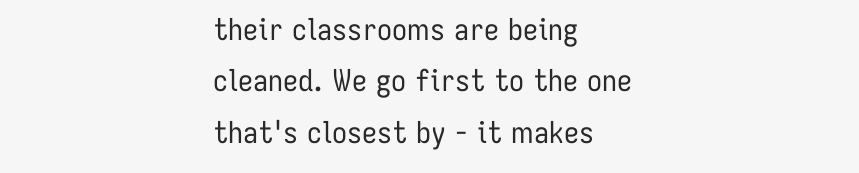their classrooms are being cleaned. We go first to the one that's closest by - it makes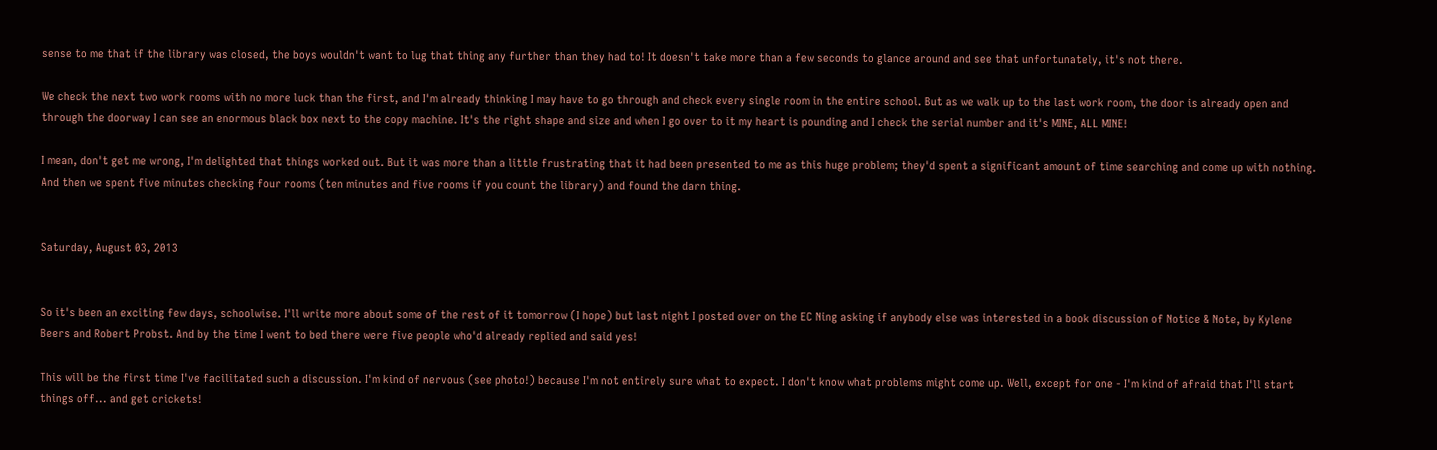sense to me that if the library was closed, the boys wouldn't want to lug that thing any further than they had to! It doesn't take more than a few seconds to glance around and see that unfortunately, it's not there.

We check the next two work rooms with no more luck than the first, and I'm already thinking I may have to go through and check every single room in the entire school. But as we walk up to the last work room, the door is already open and through the doorway I can see an enormous black box next to the copy machine. It's the right shape and size and when I go over to it my heart is pounding and I check the serial number and it's MINE, ALL MINE!

I mean, don't get me wrong, I'm delighted that things worked out. But it was more than a little frustrating that it had been presented to me as this huge problem; they'd spent a significant amount of time searching and come up with nothing. And then we spent five minutes checking four rooms (ten minutes and five rooms if you count the library) and found the darn thing.


Saturday, August 03, 2013


So it's been an exciting few days, schoolwise. I'll write more about some of the rest of it tomorrow (I hope) but last night I posted over on the EC Ning asking if anybody else was interested in a book discussion of Notice & Note, by Kylene Beers and Robert Probst. And by the time I went to bed there were five people who'd already replied and said yes!

This will be the first time I've facilitated such a discussion. I'm kind of nervous (see photo!) because I'm not entirely sure what to expect. I don't know what problems might come up. Well, except for one - I'm kind of afraid that I'll start things off... and get crickets!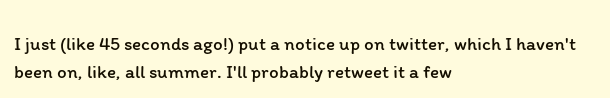I just (like 45 seconds ago!) put a notice up on twitter, which I haven't been on, like, all summer. I'll probably retweet it a few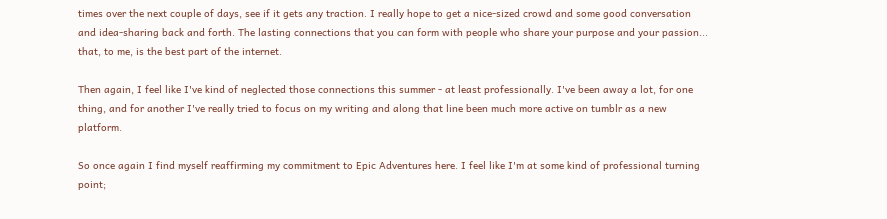times over the next couple of days, see if it gets any traction. I really hope to get a nice-sized crowd and some good conversation and idea-sharing back and forth. The lasting connections that you can form with people who share your purpose and your passion... that, to me, is the best part of the internet.

Then again, I feel like I've kind of neglected those connections this summer - at least professionally. I've been away a lot, for one thing, and for another I've really tried to focus on my writing and along that line been much more active on tumblr as a new platform.

So once again I find myself reaffirming my commitment to Epic Adventures here. I feel like I'm at some kind of professional turning point;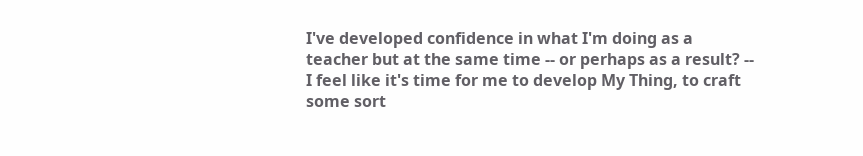I've developed confidence in what I'm doing as a teacher but at the same time -- or perhaps as a result? -- I feel like it's time for me to develop My Thing, to craft some sort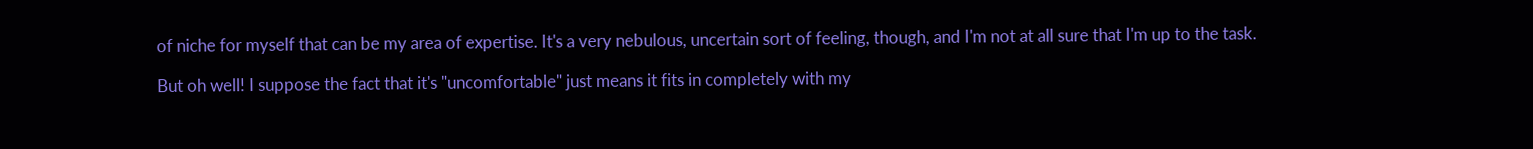of niche for myself that can be my area of expertise. It's a very nebulous, uncertain sort of feeling, though, and I'm not at all sure that I'm up to the task.

But oh well! I suppose the fact that it's "uncomfortable" just means it fits in completely with my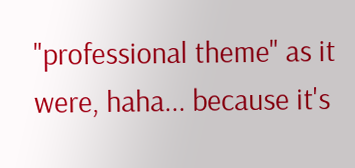"professional theme" as it were, haha... because it's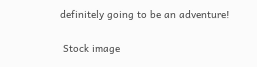definitely going to be an adventure!

 Stock image